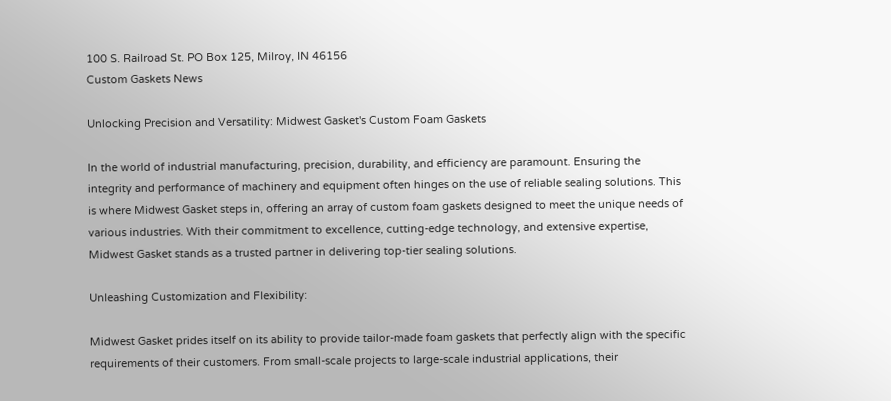100 S. Railroad St. PO Box 125, Milroy, IN 46156
Custom Gaskets News

Unlocking Precision and Versatility: Midwest Gasket's Custom Foam Gaskets

In the world of industrial manufacturing, precision, durability, and efficiency are paramount. Ensuring the integrity and performance of machinery and equipment often hinges on the use of reliable sealing solutions. This is where Midwest Gasket steps in, offering an array of custom foam gaskets designed to meet the unique needs of various industries. With their commitment to excellence, cutting-edge technology, and extensive expertise, Midwest Gasket stands as a trusted partner in delivering top-tier sealing solutions.

Unleashing Customization and Flexibility:

Midwest Gasket prides itself on its ability to provide tailor-made foam gaskets that perfectly align with the specific requirements of their customers. From small-scale projects to large-scale industrial applications, their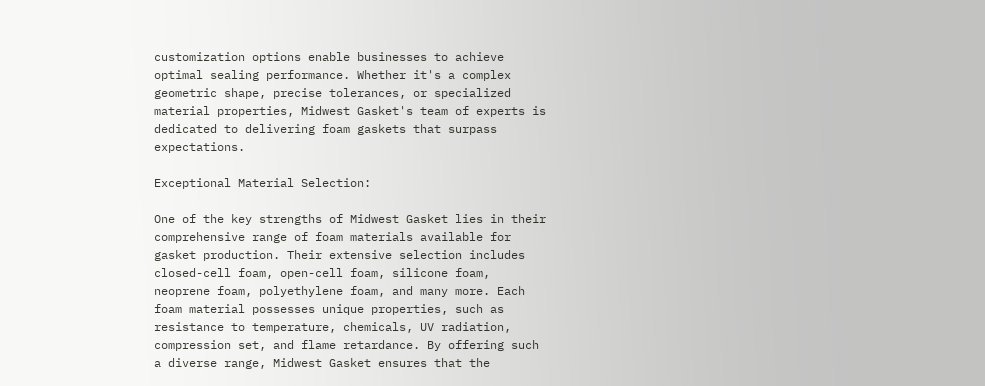customization options enable businesses to achieve optimal sealing performance. Whether it's a complex geometric shape, precise tolerances, or specialized material properties, Midwest Gasket's team of experts is dedicated to delivering foam gaskets that surpass expectations.

Exceptional Material Selection:

One of the key strengths of Midwest Gasket lies in their comprehensive range of foam materials available for gasket production. Their extensive selection includes closed-cell foam, open-cell foam, silicone foam, neoprene foam, polyethylene foam, and many more. Each foam material possesses unique properties, such as resistance to temperature, chemicals, UV radiation, compression set, and flame retardance. By offering such a diverse range, Midwest Gasket ensures that the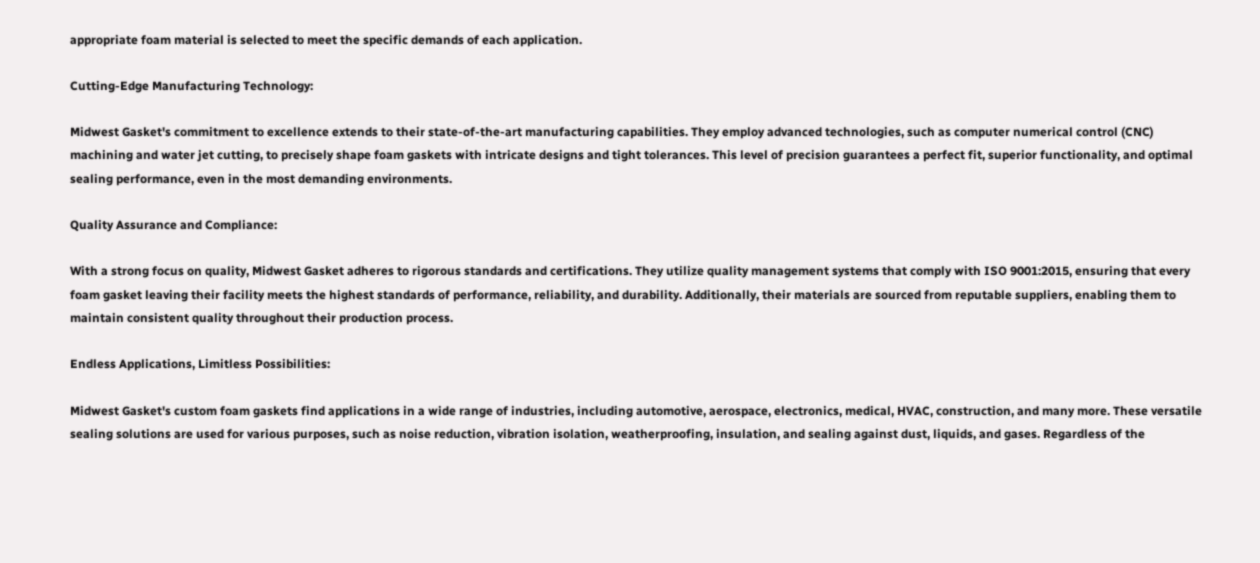appropriate foam material is selected to meet the specific demands of each application.

Cutting-Edge Manufacturing Technology:

Midwest Gasket's commitment to excellence extends to their state-of-the-art manufacturing capabilities. They employ advanced technologies, such as computer numerical control (CNC) machining and water jet cutting, to precisely shape foam gaskets with intricate designs and tight tolerances. This level of precision guarantees a perfect fit, superior functionality, and optimal sealing performance, even in the most demanding environments.

Quality Assurance and Compliance:

With a strong focus on quality, Midwest Gasket adheres to rigorous standards and certifications. They utilize quality management systems that comply with ISO 9001:2015, ensuring that every foam gasket leaving their facility meets the highest standards of performance, reliability, and durability. Additionally, their materials are sourced from reputable suppliers, enabling them to maintain consistent quality throughout their production process.

Endless Applications, Limitless Possibilities:

Midwest Gasket's custom foam gaskets find applications in a wide range of industries, including automotive, aerospace, electronics, medical, HVAC, construction, and many more. These versatile sealing solutions are used for various purposes, such as noise reduction, vibration isolation, weatherproofing, insulation, and sealing against dust, liquids, and gases. Regardless of the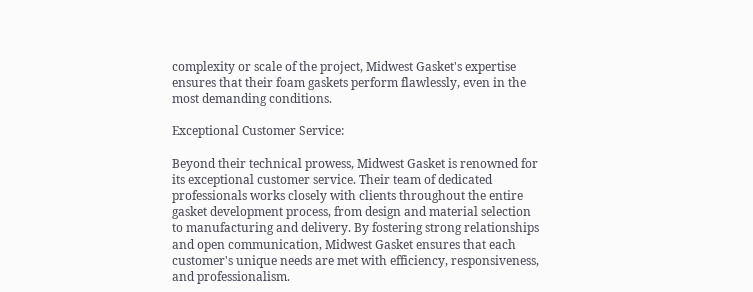complexity or scale of the project, Midwest Gasket's expertise ensures that their foam gaskets perform flawlessly, even in the most demanding conditions.

Exceptional Customer Service:

Beyond their technical prowess, Midwest Gasket is renowned for its exceptional customer service. Their team of dedicated professionals works closely with clients throughout the entire gasket development process, from design and material selection to manufacturing and delivery. By fostering strong relationships and open communication, Midwest Gasket ensures that each customer's unique needs are met with efficiency, responsiveness, and professionalism.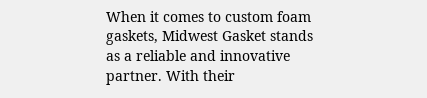When it comes to custom foam gaskets, Midwest Gasket stands as a reliable and innovative partner. With their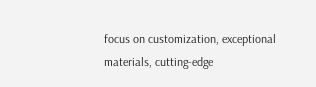focus on customization, exceptional materials, cutting-edge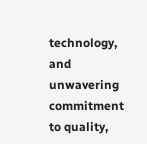technology, and unwavering commitment to quality,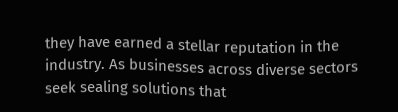they have earned a stellar reputation in the industry. As businesses across diverse sectors seek sealing solutions that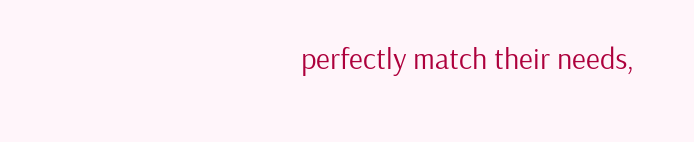perfectly match their needs,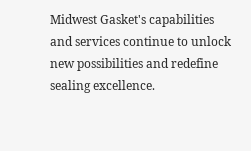Midwest Gasket's capabilities and services continue to unlock new possibilities and redefine sealing excellence.